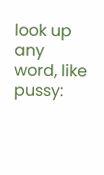look up any word, like pussy: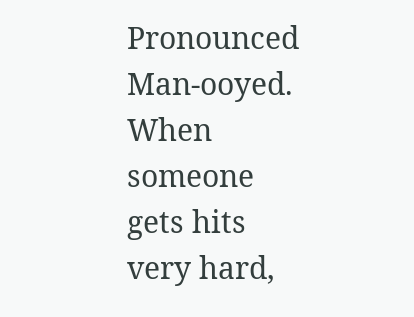Pronounced Man-ooyed. When someone gets hits very hard,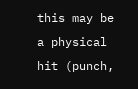this may be a physical hit (punch,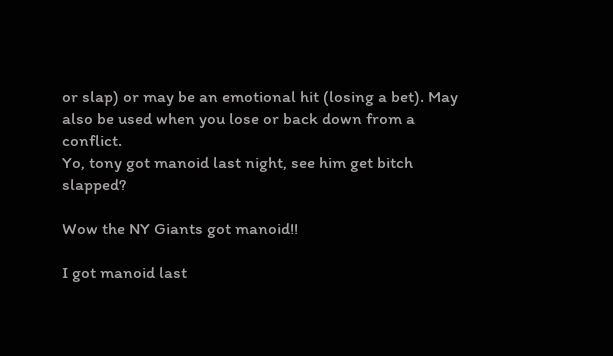or slap) or may be an emotional hit (losing a bet). May also be used when you lose or back down from a conflict.
Yo, tony got manoid last night, see him get bitch slapped?

Wow the NY Giants got manoid!!

I got manoid last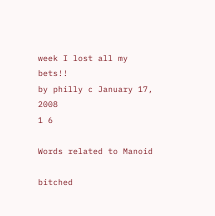week I lost all my bets!!
by philly c January 17, 2008
1 6

Words related to Manoid

bitched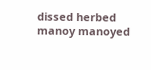dissed herbed manoy manoyed